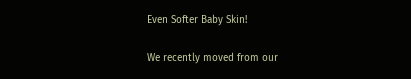Even Softer Baby Skin!

We recently moved from our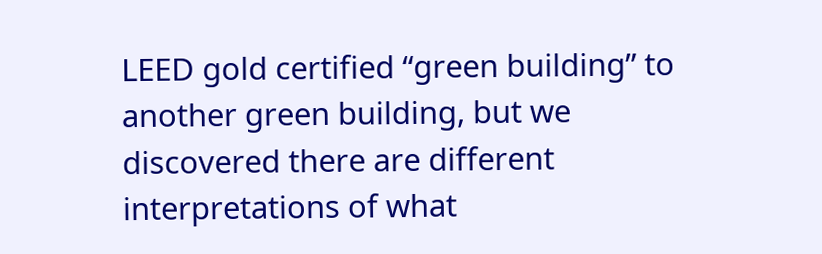LEED gold certified “green building” to another green building, but we discovered there are different interpretations of what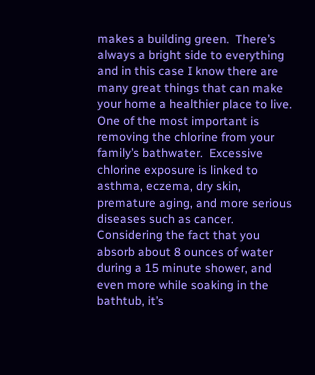makes a building green.  There’s always a bright side to everything and in this case I know there are many great things that can make your home a healthier place to live.  One of the most important is removing the chlorine from your family’s bathwater.  Excessive chlorine exposure is linked to asthma, eczema, dry skin, premature aging, and more serious diseases such as cancer.  Considering the fact that you absorb about 8 ounces of water during a 15 minute shower, and even more while soaking in the bathtub, it’s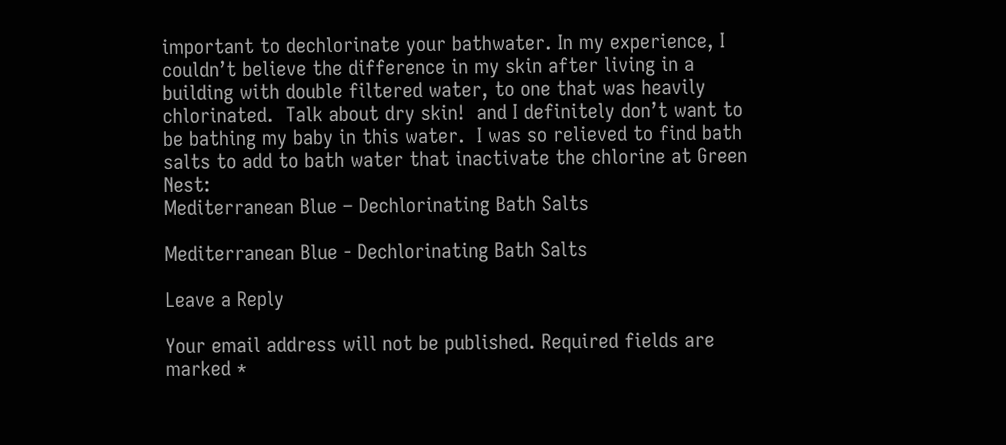important to dechlorinate your bathwater. In my experience, I couldn’t believe the difference in my skin after living in a building with double filtered water, to one that was heavily chlorinated.  Talk about dry skin!  and I definitely don’t want to be bathing my baby in this water.  I was so relieved to find bath salts to add to bath water that inactivate the chlorine at Green Nest:
Mediterranean Blue – Dechlorinating Bath Salts

Mediterranean Blue - Dechlorinating Bath Salts

Leave a Reply

Your email address will not be published. Required fields are marked *